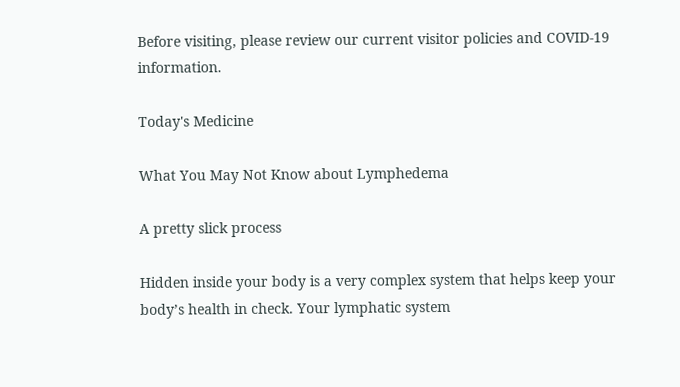Before visiting, please review our current visitor policies and COVID-19 information.

Today's Medicine

What You May Not Know about Lymphedema

A pretty slick process

Hidden inside your body is a very complex system that helps keep your body’s health in check. Your lymphatic system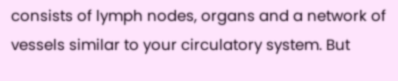consists of lymph nodes, organs and a network of vessels similar to your circulatory system. But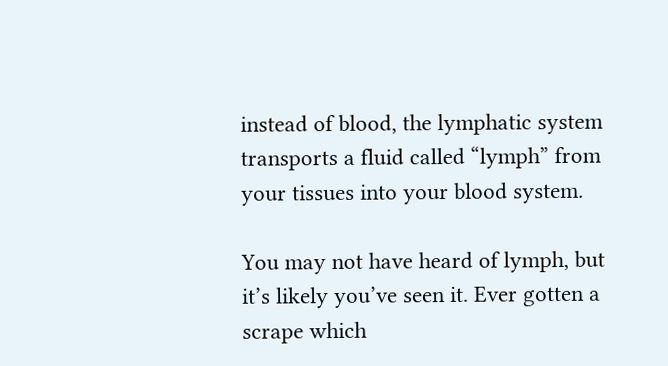instead of blood, the lymphatic system transports a fluid called “lymph” from your tissues into your blood system.

You may not have heard of lymph, but it’s likely you’ve seen it. Ever gotten a scrape which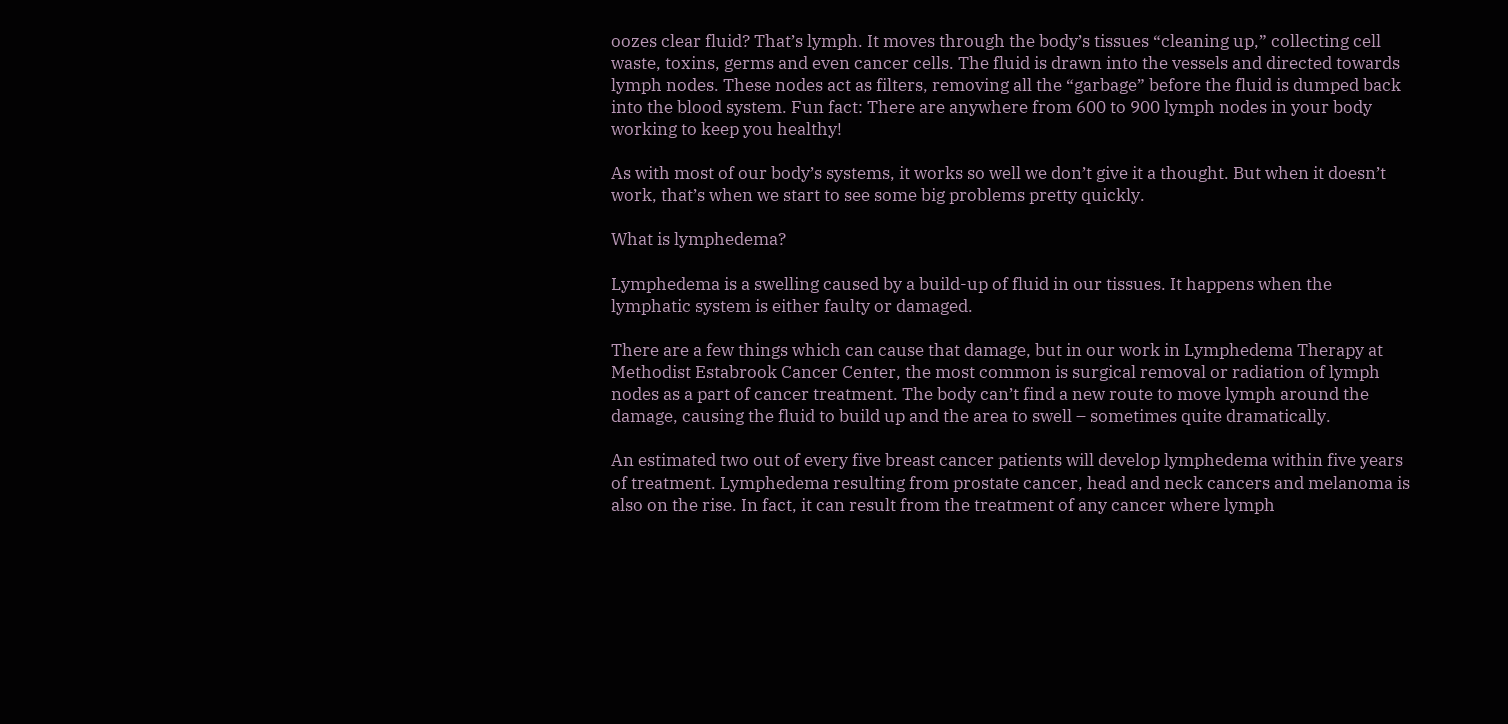oozes clear fluid? That’s lymph. It moves through the body’s tissues “cleaning up,” collecting cell waste, toxins, germs and even cancer cells. The fluid is drawn into the vessels and directed towards lymph nodes. These nodes act as filters, removing all the “garbage” before the fluid is dumped back into the blood system. Fun fact: There are anywhere from 600 to 900 lymph nodes in your body working to keep you healthy!

As with most of our body’s systems, it works so well we don’t give it a thought. But when it doesn’t work, that’s when we start to see some big problems pretty quickly.

What is lymphedema?

Lymphedema is a swelling caused by a build-up of fluid in our tissues. It happens when the lymphatic system is either faulty or damaged.

There are a few things which can cause that damage, but in our work in Lymphedema Therapy at Methodist Estabrook Cancer Center, the most common is surgical removal or radiation of lymph nodes as a part of cancer treatment. The body can’t find a new route to move lymph around the damage, causing the fluid to build up and the area to swell – sometimes quite dramatically.

An estimated two out of every five breast cancer patients will develop lymphedema within five years of treatment. Lymphedema resulting from prostate cancer, head and neck cancers and melanoma is also on the rise. In fact, it can result from the treatment of any cancer where lymph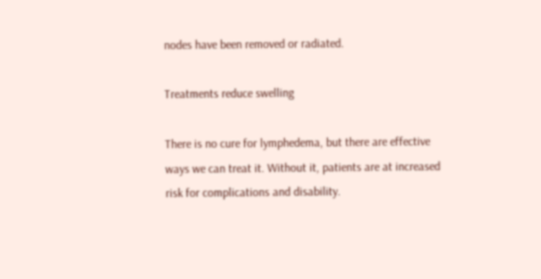nodes have been removed or radiated.

Treatments reduce swelling

There is no cure for lymphedema, but there are effective ways we can treat it. Without it, patients are at increased risk for complications and disability.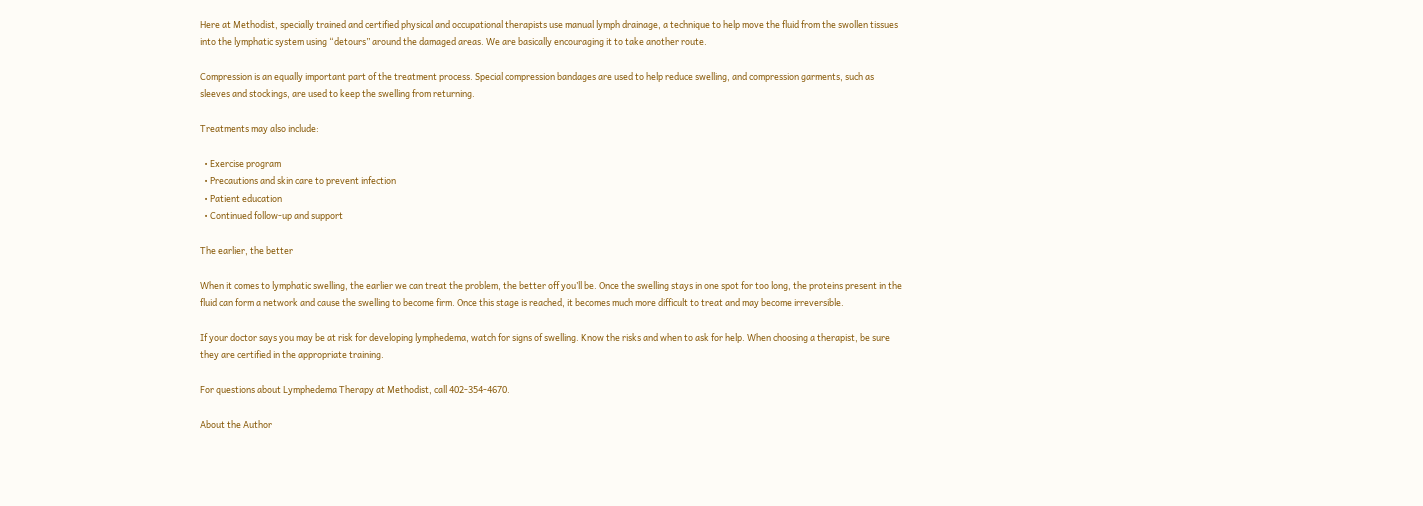Here at Methodist, specially trained and certified physical and occupational therapists use manual lymph drainage, a technique to help move the fluid from the swollen tissues into the lymphatic system using “detours” around the damaged areas. We are basically encouraging it to take another route.

Compression is an equally important part of the treatment process. Special compression bandages are used to help reduce swelling, and compression garments, such as sleeves and stockings, are used to keep the swelling from returning.

Treatments may also include:

  • Exercise program
  • Precautions and skin care to prevent infection
  • Patient education
  • Continued follow-up and support

The earlier, the better

When it comes to lymphatic swelling, the earlier we can treat the problem, the better off you’ll be. Once the swelling stays in one spot for too long, the proteins present in the fluid can form a network and cause the swelling to become firm. Once this stage is reached, it becomes much more difficult to treat and may become irreversible.

If your doctor says you may be at risk for developing lymphedema, watch for signs of swelling. Know the risks and when to ask for help. When choosing a therapist, be sure they are certified in the appropriate training.

For questions about Lymphedema Therapy at Methodist, call 402-354-4670.

About the Author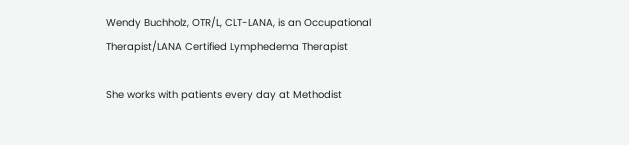Wendy Buchholz, OTR/L, CLT-LANA, is an Occupational Therapist/LANA Certified Lymphedema Therapist

She works with patients every day at Methodist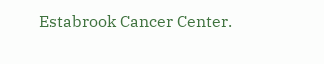Estabrook Cancer Center.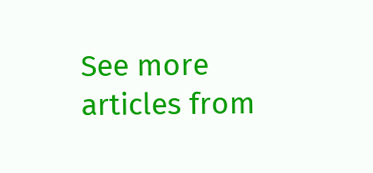See more articles from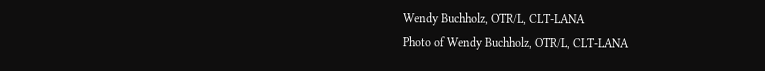Wendy Buchholz, OTR/L, CLT-LANA
Photo of Wendy Buchholz, OTR/L, CLT-LANA